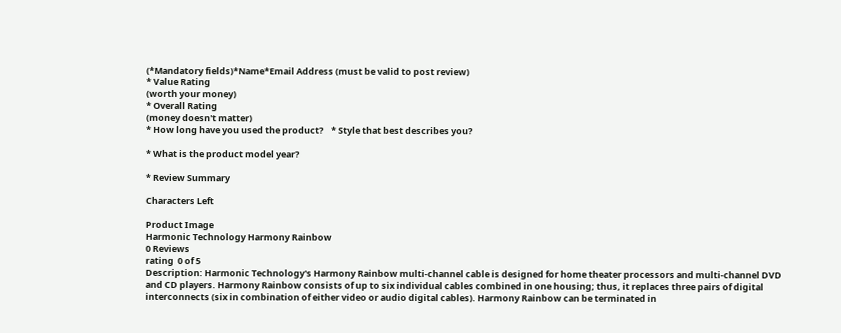(*Mandatory fields)*Name*Email Address (must be valid to post review)
* Value Rating
(worth your money)
* Overall Rating
(money doesn't matter)
* How long have you used the product?    * Style that best describes you?

* What is the product model year?

* Review Summary

Characters Left

Product Image
Harmonic Technology Harmony Rainbow
0 Reviews
rating  0 of 5
Description: Harmonic Technology's Harmony Rainbow multi-channel cable is designed for home theater processors and multi-channel DVD and CD players. Harmony Rainbow consists of up to six individual cables combined in one housing; thus, it replaces three pairs of digital interconnects (six in combination of either video or audio digital cables). Harmony Rainbow can be terminated in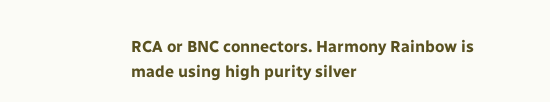RCA or BNC connectors. Harmony Rainbow is made using high purity silver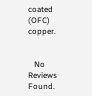coated (OFC) copper.


   No Reviews Found.